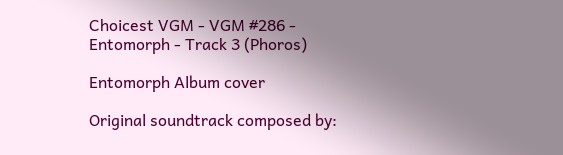Choicest VGM - VGM #286 - Entomorph - Track 3 (Phoros)

Entomorph Album cover

Original soundtrack composed by: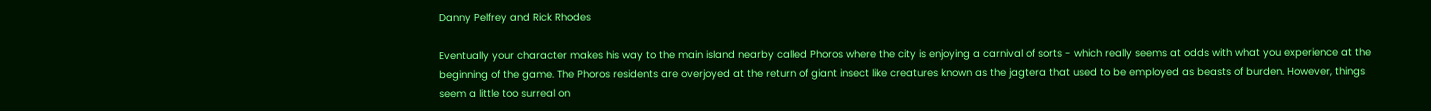Danny Pelfrey and Rick Rhodes

Eventually your character makes his way to the main island nearby called Phoros where the city is enjoying a carnival of sorts - which really seems at odds with what you experience at the beginning of the game. The Phoros residents are overjoyed at the return of giant insect like creatures known as the jagtera that used to be employed as beasts of burden. However, things seem a little too surreal on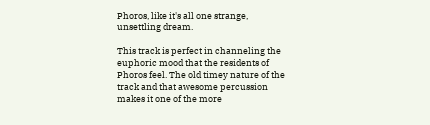Phoros, like it's all one strange, unsettling dream.

This track is perfect in channeling the euphoric mood that the residents of Phoros feel. The old timey nature of the track and that awesome percussion makes it one of the more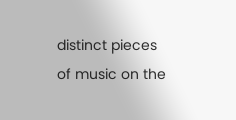distinct pieces of music on the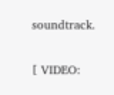soundtrack.

[ VIDEO: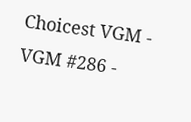Choicest VGM - VGM #286 -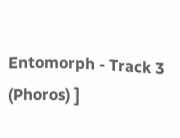Entomorph - Track 3 (Phoros) ]